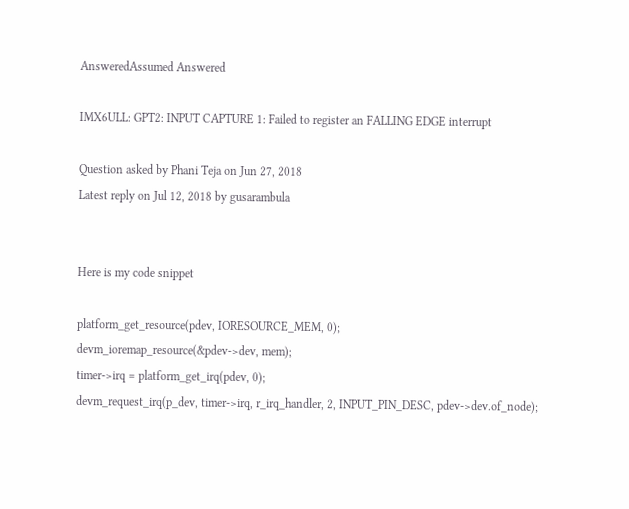AnsweredAssumed Answered

IMX6ULL: GPT2: INPUT CAPTURE 1: Failed to register an FALLING EDGE interrupt

Question asked by Phani Teja on Jun 27, 2018
Latest reply on Jul 12, 2018 by gusarambula


Here is my code snippet

platform_get_resource(pdev, IORESOURCE_MEM, 0);
devm_ioremap_resource(&pdev->dev, mem);
timer->irq = platform_get_irq(pdev, 0);
devm_request_irq(p_dev, timer->irq, r_irq_handler, 2, INPUT_PIN_DESC, pdev->dev.of_node);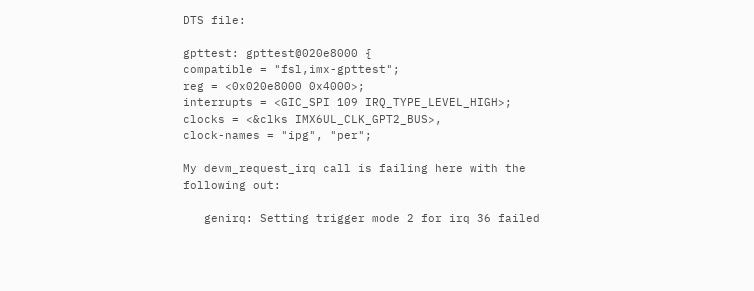DTS file:

gpttest: gpttest@020e8000 {
compatible = "fsl,imx-gpttest";
reg = <0x020e8000 0x4000>;
interrupts = <GIC_SPI 109 IRQ_TYPE_LEVEL_HIGH>;
clocks = <&clks IMX6UL_CLK_GPT2_BUS>,
clock-names = "ipg", "per";

My devm_request_irq call is failing here with the following out:

   genirq: Setting trigger mode 2 for irq 36 failed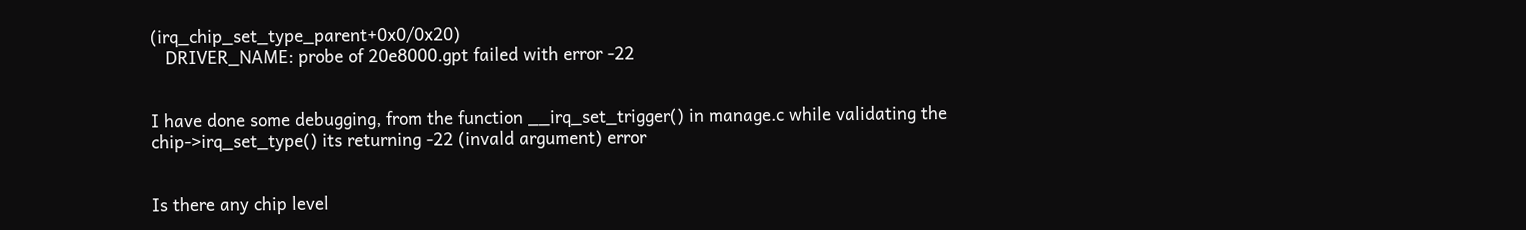(irq_chip_set_type_parent+0x0/0x20)
   DRIVER_NAME: probe of 20e8000.gpt failed with error -22


I have done some debugging, from the function __irq_set_trigger() in manage.c while validating the chip->irq_set_type() its returning -22 (invald argument) error


Is there any chip level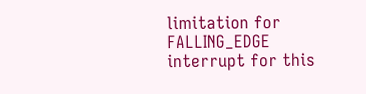limitation for FALLING_EDGE interrupt for this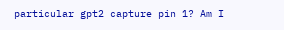particular gpt2 capture pin 1? Am I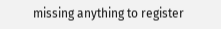missing anything to register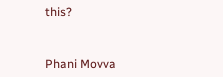this?



Phani Movva